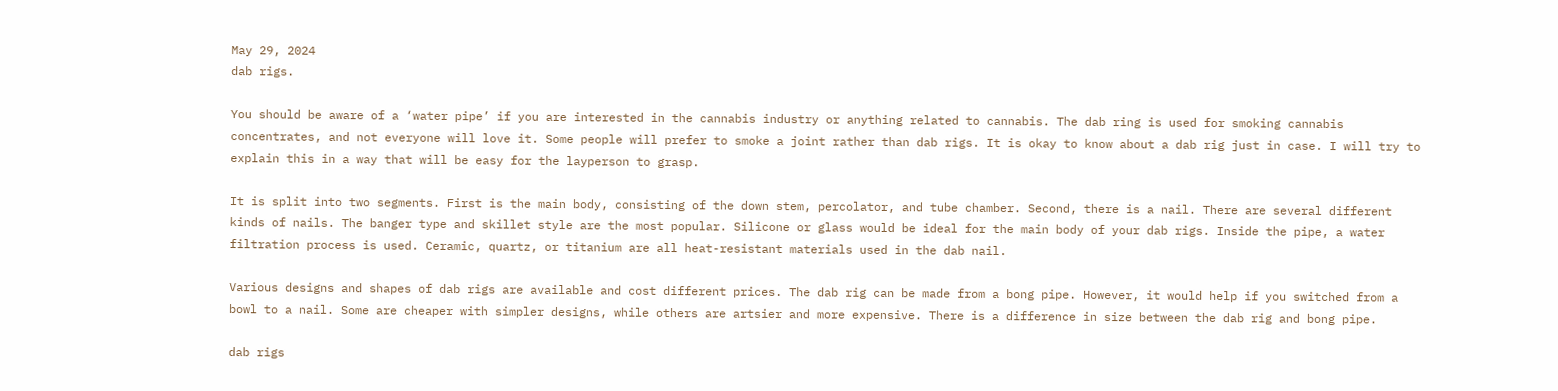May 29, 2024
dab rigs.

You should be aware of a ‘water pipe’ if you are interested in the cannabis industry or anything related to cannabis. The dab ring is used for smoking cannabis concentrates, and not everyone will love it. Some people will prefer to smoke a joint rather than dab rigs. It is okay to know about a dab rig just in case. I will try to explain this in a way that will be easy for the layperson to grasp.

It is split into two segments. First is the main body, consisting of the down stem, percolator, and tube chamber. Second, there is a nail. There are several different kinds of nails. The banger type and skillet style are the most popular. Silicone or glass would be ideal for the main body of your dab rigs. Inside the pipe, a water filtration process is used. Ceramic, quartz, or titanium are all heat-resistant materials used in the dab nail.

Various designs and shapes of dab rigs are available and cost different prices. The dab rig can be made from a bong pipe. However, it would help if you switched from a bowl to a nail. Some are cheaper with simpler designs, while others are artsier and more expensive. There is a difference in size between the dab rig and bong pipe.

dab rigs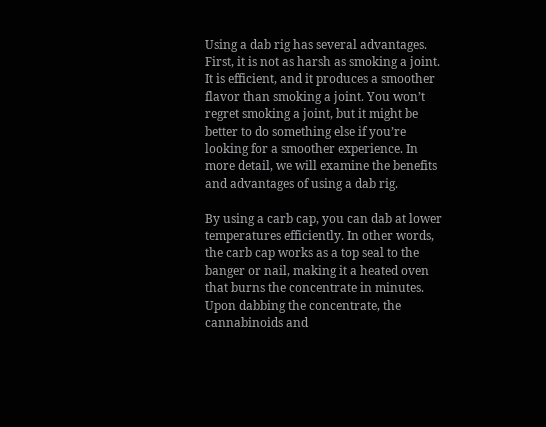Using a dab rig has several advantages. First, it is not as harsh as smoking a joint. It is efficient, and it produces a smoother flavor than smoking a joint. You won’t regret smoking a joint, but it might be better to do something else if you’re looking for a smoother experience. In more detail, we will examine the benefits and advantages of using a dab rig.

By using a carb cap, you can dab at lower temperatures efficiently. In other words, the carb cap works as a top seal to the banger or nail, making it a heated oven that burns the concentrate in minutes. Upon dabbing the concentrate, the cannabinoids and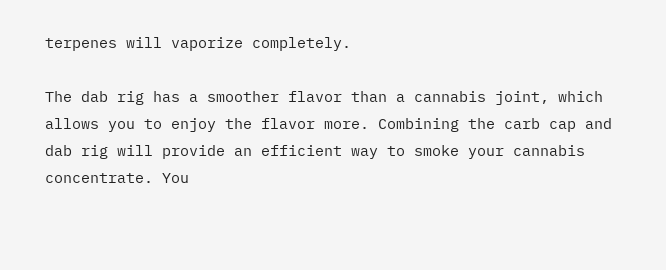terpenes will vaporize completely.

The dab rig has a smoother flavor than a cannabis joint, which allows you to enjoy the flavor more. Combining the carb cap and dab rig will provide an efficient way to smoke your cannabis concentrate. You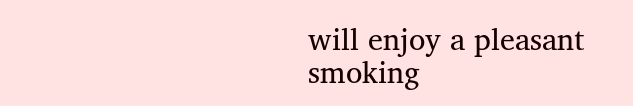will enjoy a pleasant smoking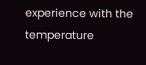experience with the temperature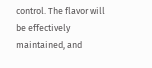control. The flavor will be effectively maintained, and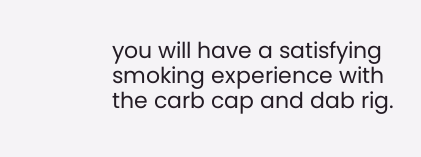you will have a satisfying smoking experience with the carb cap and dab rig.